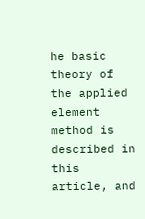he basic theory of the applied element method is described in this article, and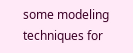some modeling techniques for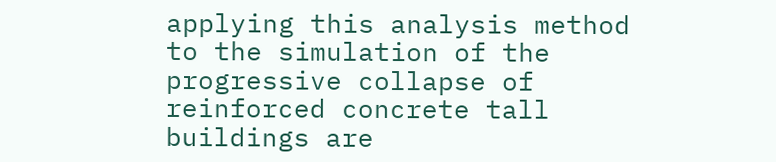applying this analysis method to the simulation of the progressive collapse of reinforced concrete tall buildings are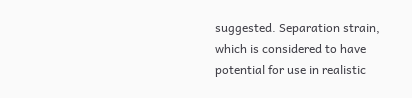suggested. Separation strain, which is considered to have potential for use in realistic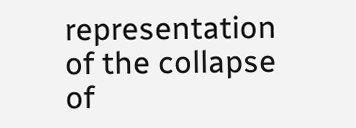representation of the collapse of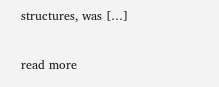structures, was […]

read more